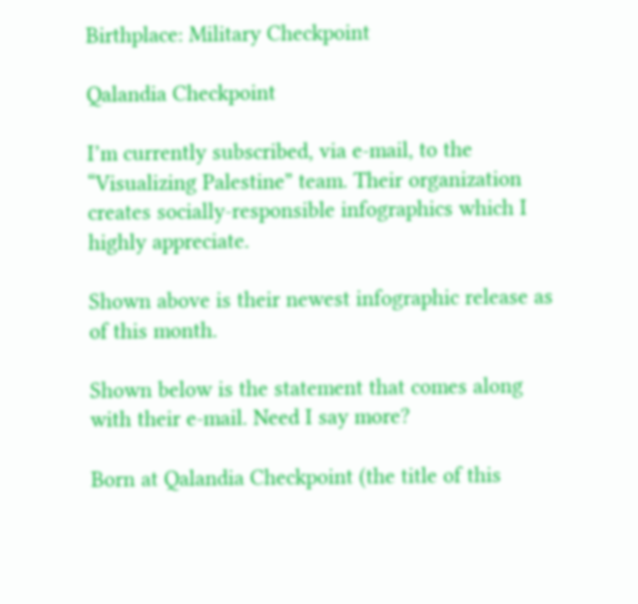Birthplace: Military Checkpoint

Qalandia Checkpoint

I’m currently subscribed, via e-mail, to the “Visualizing Palestine” team. Their organization creates socially-responsible infographics which I highly appreciate.

Shown above is their newest infographic release as of this month.

Shown below is the statement that comes along with their e-mail. Need I say more?

Born at Qalandia Checkpoint (the title of this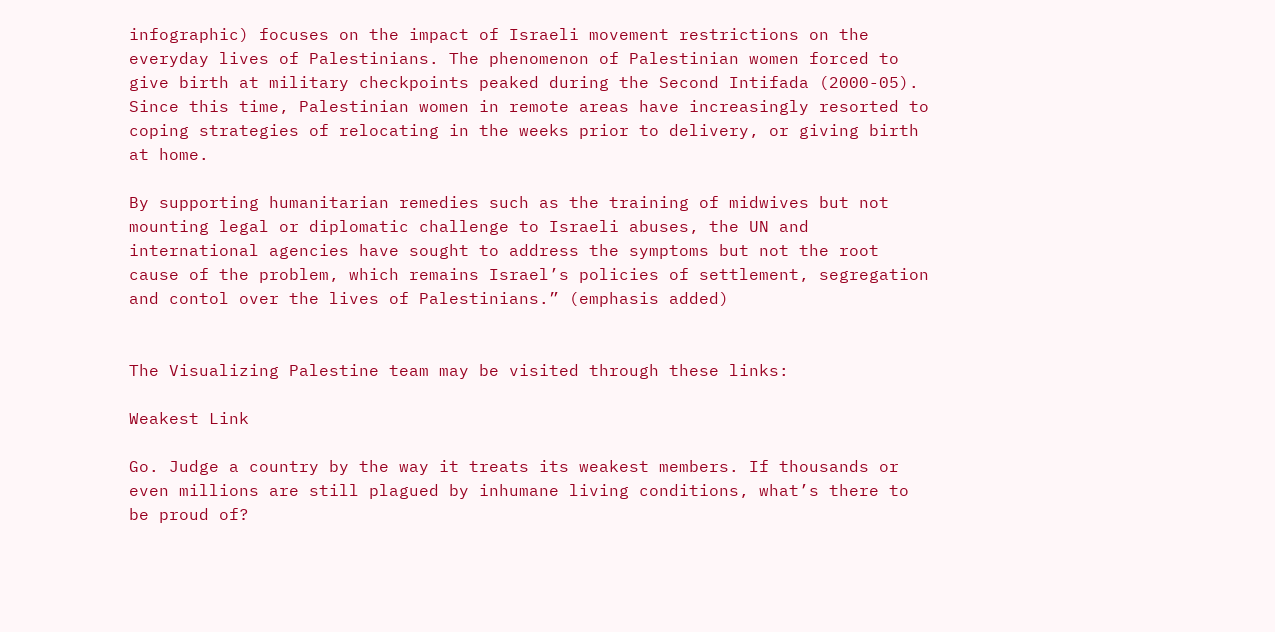infographic) focuses on the impact of Israeli movement restrictions on the everyday lives of Palestinians. The phenomenon of Palestinian women forced to give birth at military checkpoints peaked during the Second Intifada (2000-05). Since this time, Palestinian women in remote areas have increasingly resorted to coping strategies of relocating in the weeks prior to delivery, or giving birth at home.

By supporting humanitarian remedies such as the training of midwives but not mounting legal or diplomatic challenge to Israeli abuses, the UN and international agencies have sought to address the symptoms but not the root cause of the problem, which remains Israel’s policies of settlement, segregation and contol over the lives of Palestinians.” (emphasis added)


The Visualizing Palestine team may be visited through these links:

Weakest Link

Go. Judge a country by the way it treats its weakest members. If thousands or even millions are still plagued by inhumane living conditions, what’s there to be proud of?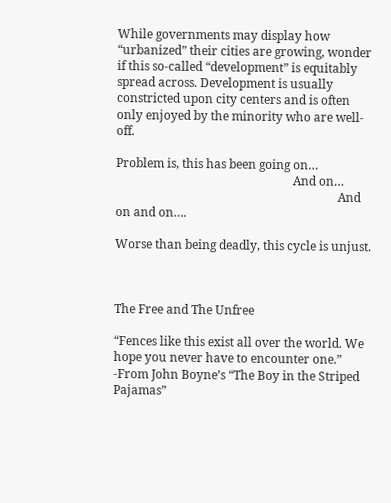While governments may display how “urbanized” their cities are growing, wonder if this so-called “development” is equitably spread across. Development is usually constricted upon city centers and is often only enjoyed by the minority who are well-off.

Problem is, this has been going on…
                                                           And on…
                                                                          And on and on….

Worse than being deadly, this cycle is unjust.



The Free and The Unfree

“Fences like this exist all over the world. We hope you never have to encounter one.” -From John Boyne’s “The Boy in the Striped Pajamas”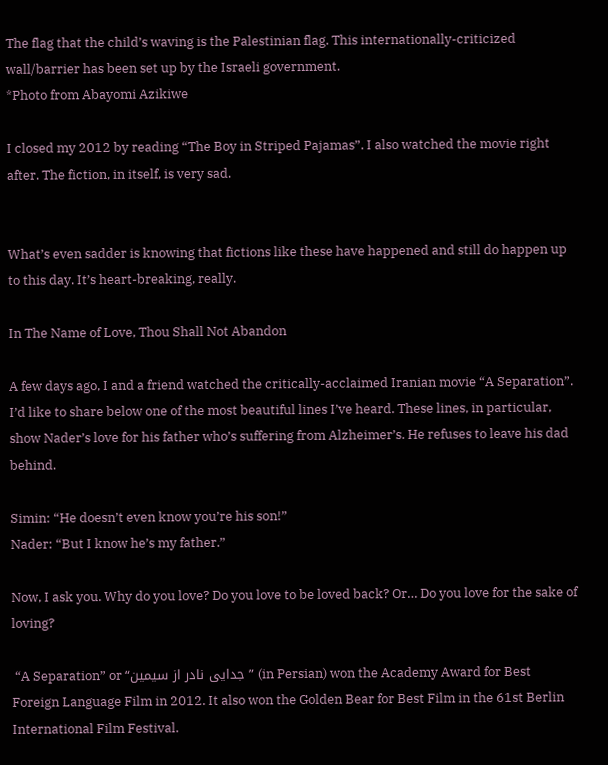The flag that the child’s waving is the Palestinian flag. This internationally-criticized wall/barrier has been set up by the Israeli government.
*Photo from Abayomi Azikiwe

I closed my 2012 by reading “The Boy in Striped Pajamas”. I also watched the movie right after. The fiction, in itself, is very sad.


What’s even sadder is knowing that fictions like these have happened and still do happen up to this day. It’s heart-breaking, really.

In The Name of Love, Thou Shall Not Abandon

A few days ago, I and a friend watched the critically-acclaimed Iranian movie “A Separation”. I’d like to share below one of the most beautiful lines I’ve heard. These lines, in particular, show Nader’s love for his father who’s suffering from Alzheimer’s. He refuses to leave his dad behind.

Simin: “He doesn’t even know you’re his son!”
Nader: “But I know he’s my father.”

Now, I ask you. Why do you love? Do you love to be loved back? Or… Do you love for the sake of loving?

 “A Separation” or “جدایی نادر از سیمین” (in Persian) won the Academy Award for Best Foreign Language Film in 2012. It also won the Golden Bear for Best Film in the 61st Berlin International Film Festival.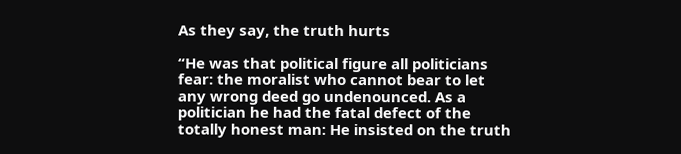As they say, the truth hurts

“He was that political figure all politicians fear: the moralist who cannot bear to let any wrong deed go undenounced. As a politician he had the fatal defect of the totally honest man: He insisted on the truth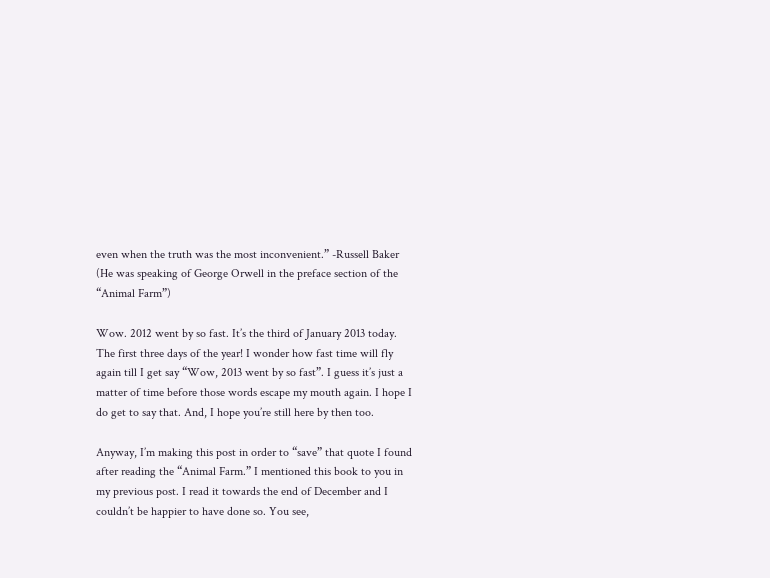even when the truth was the most inconvenient.” -Russell Baker (He was speaking of George Orwell in the preface section of the “Animal Farm”)

Wow. 2012 went by so fast. It’s the third of January 2013 today. The first three days of the year! I wonder how fast time will fly again till I get say “Wow, 2013 went by so fast”. I guess it’s just a matter of time before those words escape my mouth again. I hope I do get to say that. And, I hope you’re still here by then too.

Anyway, I’m making this post in order to “save” that quote I found after reading the “Animal Farm.” I mentioned this book to you in my previous post. I read it towards the end of December and I couldn’t be happier to have done so. You see,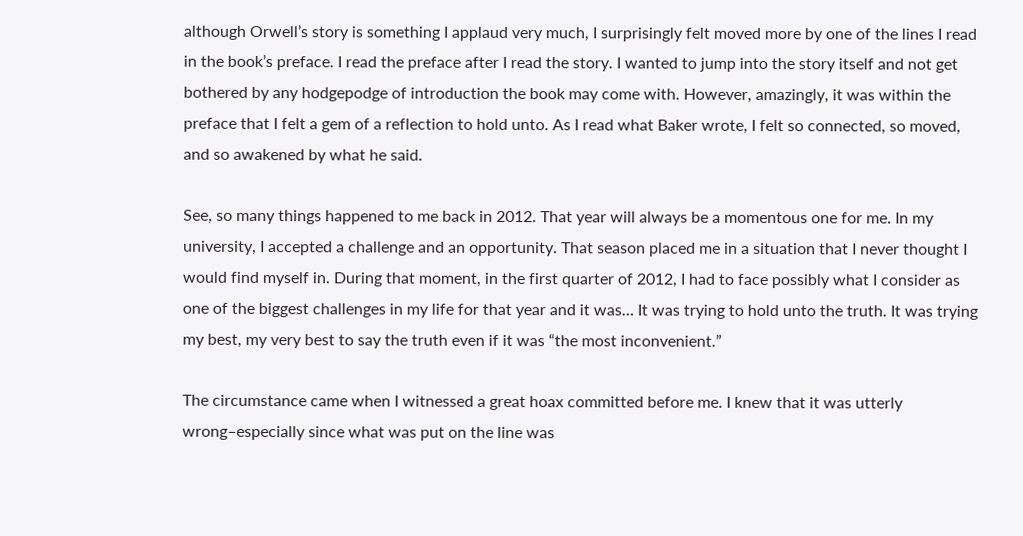although Orwell’s story is something I applaud very much, I surprisingly felt moved more by one of the lines I read in the book’s preface. I read the preface after I read the story. I wanted to jump into the story itself and not get bothered by any hodgepodge of introduction the book may come with. However, amazingly, it was within the preface that I felt a gem of a reflection to hold unto. As I read what Baker wrote, I felt so connected, so moved, and so awakened by what he said.

See, so many things happened to me back in 2012. That year will always be a momentous one for me. In my university, I accepted a challenge and an opportunity. That season placed me in a situation that I never thought I would find myself in. During that moment, in the first quarter of 2012, I had to face possibly what I consider as one of the biggest challenges in my life for that year and it was… It was trying to hold unto the truth. It was trying my best, my very best to say the truth even if it was “the most inconvenient.”

The circumstance came when I witnessed a great hoax committed before me. I knew that it was utterly wrong–especially since what was put on the line was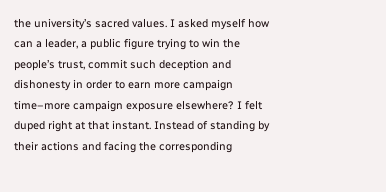the university’s sacred values. I asked myself how can a leader, a public figure trying to win the people’s trust, commit such deception and dishonesty in order to earn more campaign time–more campaign exposure elsewhere? I felt duped right at that instant. Instead of standing by their actions and facing the corresponding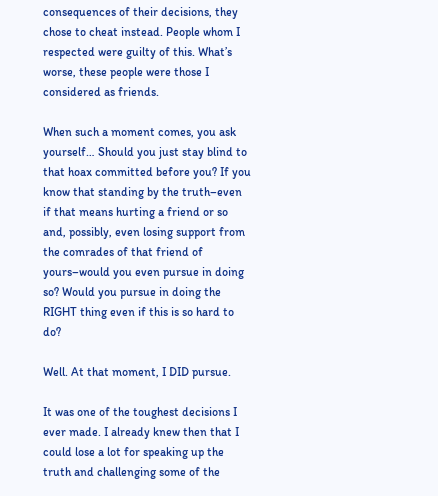consequences of their decisions, they chose to cheat instead. People whom I respected were guilty of this. What’s worse, these people were those I considered as friends.

When such a moment comes, you ask yourself… Should you just stay blind to that hoax committed before you? If you know that standing by the truth–even if that means hurting a friend or so and, possibly, even losing support from the comrades of that friend of yours–would you even pursue in doing so? Would you pursue in doing the RIGHT thing even if this is so hard to do?

Well. At that moment, I DID pursue.

It was one of the toughest decisions I ever made. I already knew then that I could lose a lot for speaking up the truth and challenging some of the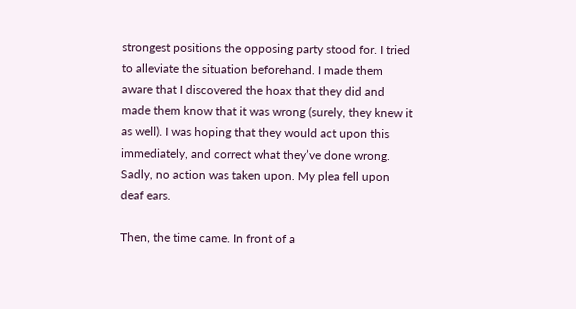strongest positions the opposing party stood for. I tried to alleviate the situation beforehand. I made them aware that I discovered the hoax that they did and made them know that it was wrong (surely, they knew it as well). I was hoping that they would act upon this immediately, and correct what they’ve done wrong. Sadly, no action was taken upon. My plea fell upon deaf ears.

Then, the time came. In front of a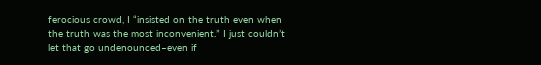ferocious crowd, I “insisted on the truth even when the truth was the most inconvenient.” I just couldn’t let that go undenounced–even if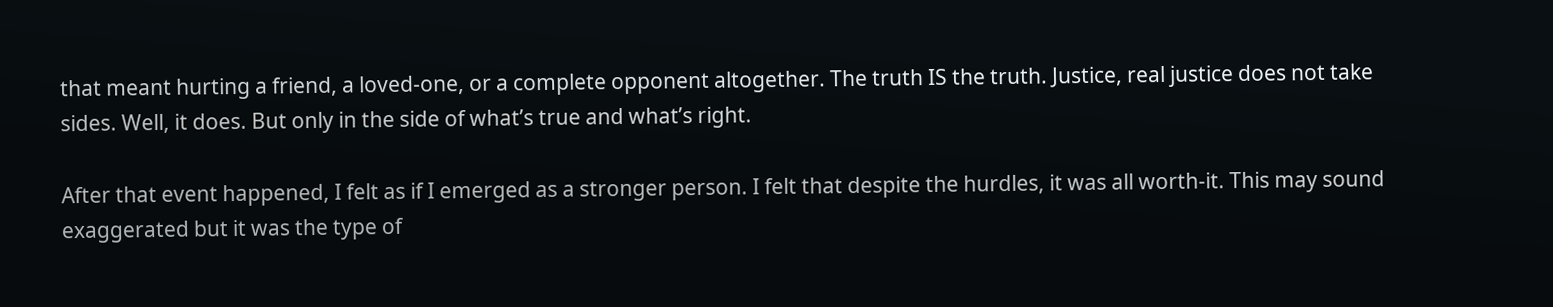that meant hurting a friend, a loved-one, or a complete opponent altogether. The truth IS the truth. Justice, real justice does not take sides. Well, it does. But only in the side of what’s true and what’s right.

After that event happened, I felt as if I emerged as a stronger person. I felt that despite the hurdles, it was all worth-it. This may sound exaggerated but it was the type of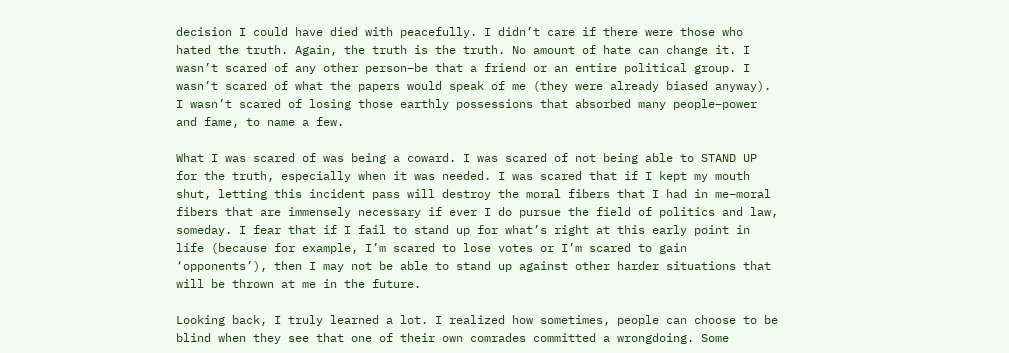decision I could have died with peacefully. I didn’t care if there were those who hated the truth. Again, the truth is the truth. No amount of hate can change it. I wasn’t scared of any other person–be that a friend or an entire political group. I wasn’t scared of what the papers would speak of me (they were already biased anyway). I wasn’t scared of losing those earthly possessions that absorbed many people–power and fame, to name a few.

What I was scared of was being a coward. I was scared of not being able to STAND UP for the truth, especially when it was needed. I was scared that if I kept my mouth shut, letting this incident pass will destroy the moral fibers that I had in me–moral fibers that are immensely necessary if ever I do pursue the field of politics and law, someday. I fear that if I fail to stand up for what’s right at this early point in life (because for example, I’m scared to lose votes or I’m scared to gain ‘opponents’), then I may not be able to stand up against other harder situations that will be thrown at me in the future.

Looking back, I truly learned a lot. I realized how sometimes, people can choose to be blind when they see that one of their own comrades committed a wrongdoing. Some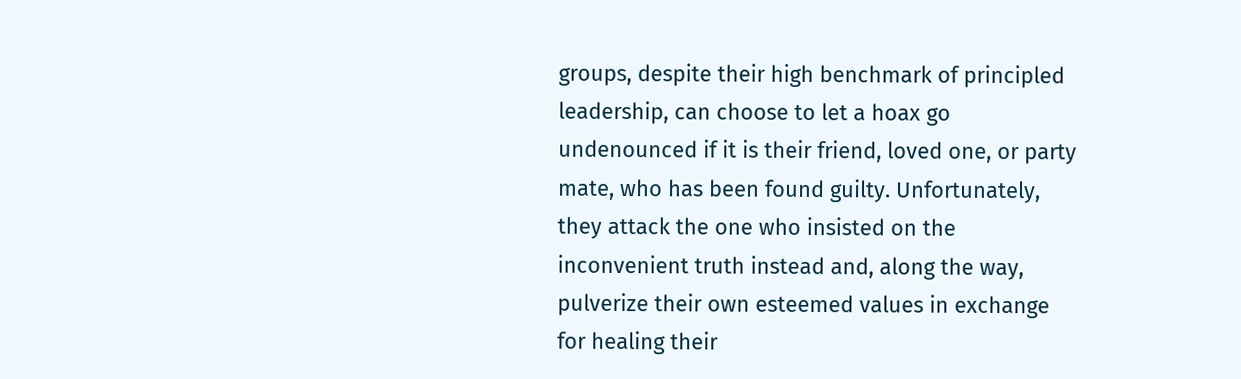groups, despite their high benchmark of principled leadership, can choose to let a hoax go undenounced if it is their friend, loved one, or party mate, who has been found guilty. Unfortunately, they attack the one who insisted on the inconvenient truth instead and, along the way, pulverize their own esteemed values in exchange for healing their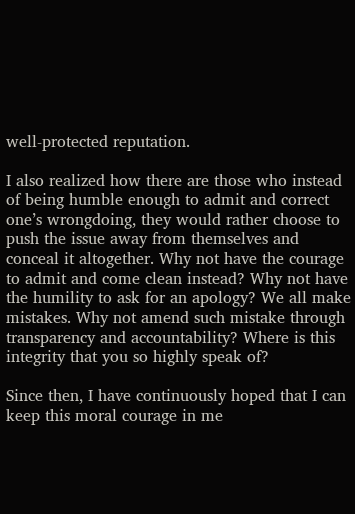well-protected reputation.

I also realized how there are those who instead of being humble enough to admit and correct one’s wrongdoing, they would rather choose to push the issue away from themselves and conceal it altogether. Why not have the courage to admit and come clean instead? Why not have the humility to ask for an apology? We all make mistakes. Why not amend such mistake through transparency and accountability? Where is this integrity that you so highly speak of?

Since then, I have continuously hoped that I can keep this moral courage in me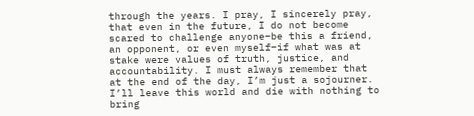through the years. I pray, I sincerely pray, that even in the future, I do not become scared to challenge anyone–be this a friend, an opponent, or even myself–if what was at stake were values of truth, justice, and accountability. I must always remember that at the end of the day, I’m just a sojourner. I’ll leave this world and die with nothing to bring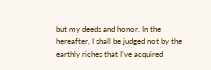but my deeds and honor. In the hereafter, I shall be judged not by the earthly riches that I’ve acquired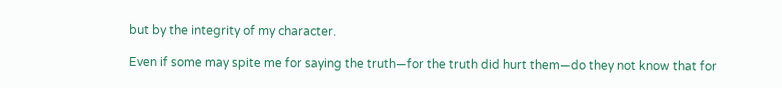but by the integrity of my character.

Even if some may spite me for saying the truth—for the truth did hurt them—do they not know that for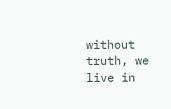without truth, we live in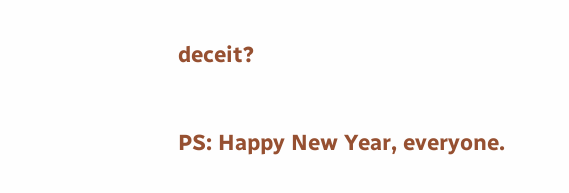deceit?

PS: Happy New Year, everyone.